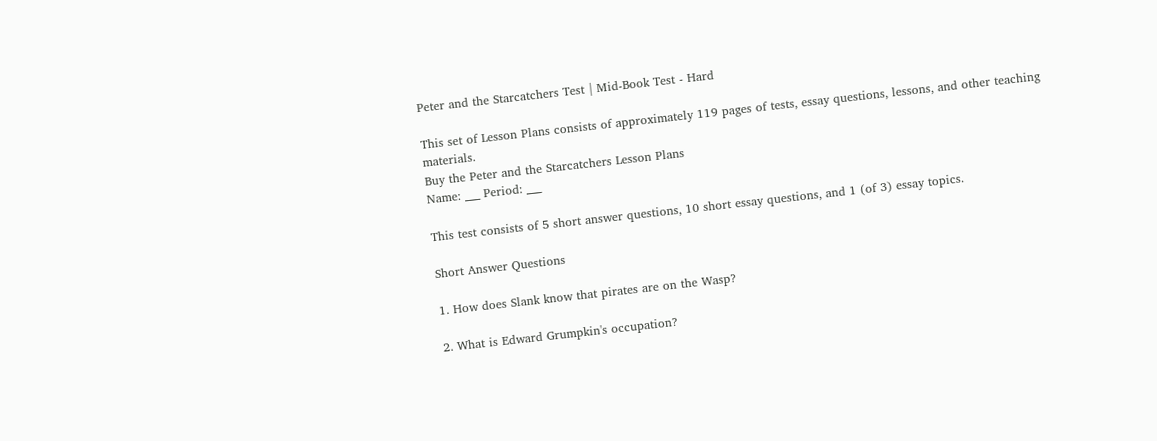Peter and the Starcatchers Test | Mid-Book Test - Hard

This set of Lesson Plans consists of approximately 119 pages of tests, essay questions, lessons, and other teaching materials.
Buy the Peter and the Starcatchers Lesson Plans
Name: ___ Period: ___

This test consists of 5 short answer questions, 10 short essay questions, and 1 (of 3) essay topics.

Short Answer Questions

1. How does Slank know that pirates are on the Wasp?

2. What is Edward Grumpkin's occupation?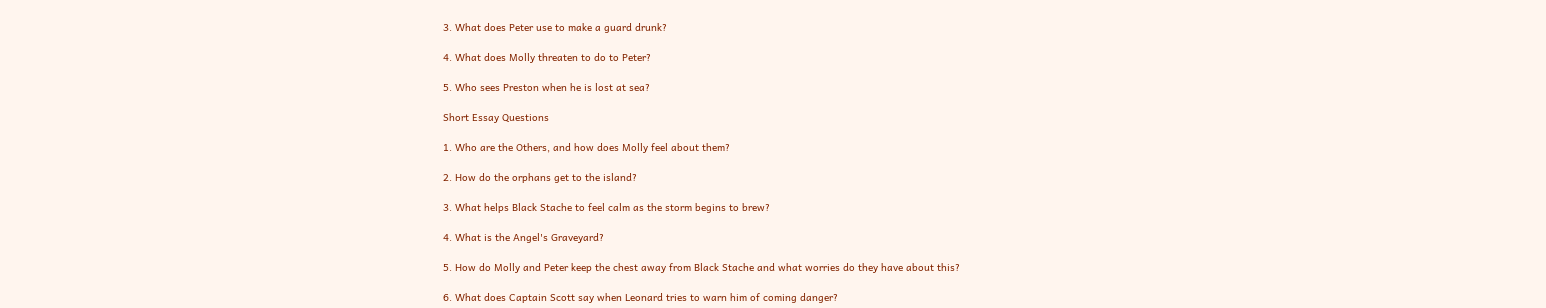3. What does Peter use to make a guard drunk?

4. What does Molly threaten to do to Peter?

5. Who sees Preston when he is lost at sea?

Short Essay Questions

1. Who are the Others, and how does Molly feel about them?

2. How do the orphans get to the island?

3. What helps Black Stache to feel calm as the storm begins to brew?

4. What is the Angel's Graveyard?

5. How do Molly and Peter keep the chest away from Black Stache and what worries do they have about this?

6. What does Captain Scott say when Leonard tries to warn him of coming danger?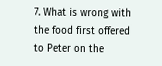7. What is wrong with the food first offered to Peter on the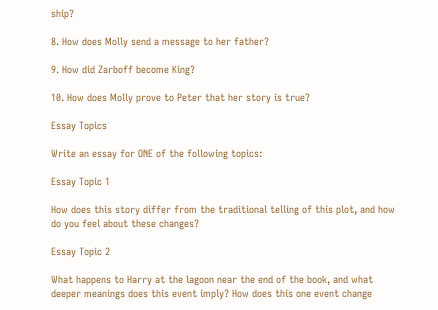ship?

8. How does Molly send a message to her father?

9. How did Zarboff become King?

10. How does Molly prove to Peter that her story is true?

Essay Topics

Write an essay for ONE of the following topics:

Essay Topic 1

How does this story differ from the traditional telling of this plot, and how do you feel about these changes?

Essay Topic 2

What happens to Harry at the lagoon near the end of the book, and what deeper meanings does this event imply? How does this one event change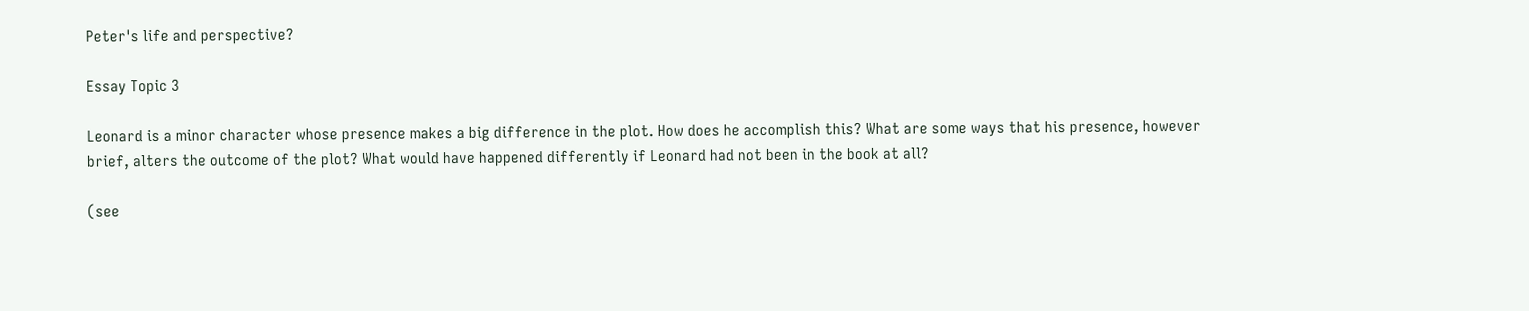Peter's life and perspective?

Essay Topic 3

Leonard is a minor character whose presence makes a big difference in the plot. How does he accomplish this? What are some ways that his presence, however brief, alters the outcome of the plot? What would have happened differently if Leonard had not been in the book at all?

(see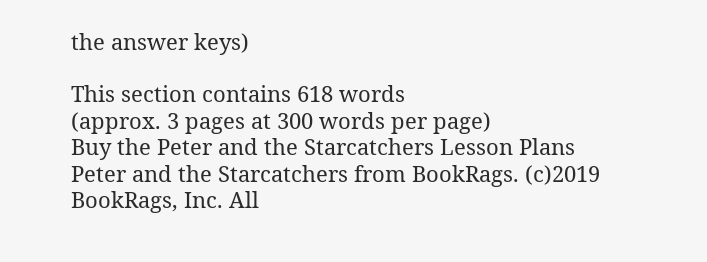the answer keys)

This section contains 618 words
(approx. 3 pages at 300 words per page)
Buy the Peter and the Starcatchers Lesson Plans
Peter and the Starcatchers from BookRags. (c)2019 BookRags, Inc. All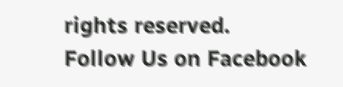rights reserved.
Follow Us on Facebook